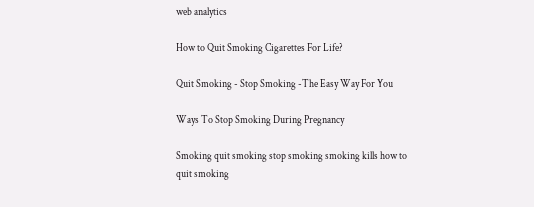web analytics

How to Quit Smoking Cigarettes For Life?

Quit Smoking - Stop Smoking -The Easy Way For You

Ways To Stop Smoking During Pregnancy

Smoking quit smoking stop smoking smoking kills how to quit smoking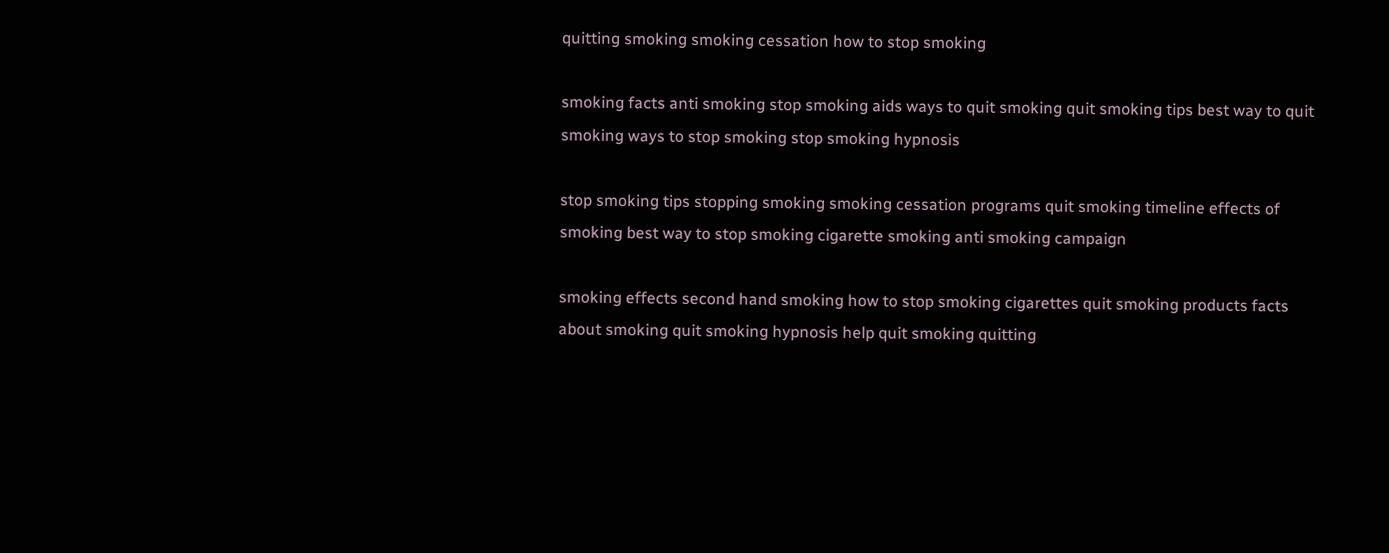quitting smoking smoking cessation how to stop smoking

smoking facts anti smoking stop smoking aids ways to quit smoking quit smoking tips best way to quit smoking ways to stop smoking stop smoking hypnosis

stop smoking tips stopping smoking smoking cessation programs quit smoking timeline effects of smoking best way to stop smoking cigarette smoking anti smoking campaign

smoking effects second hand smoking how to stop smoking cigarettes quit smoking products facts about smoking quit smoking hypnosis help quit smoking quitting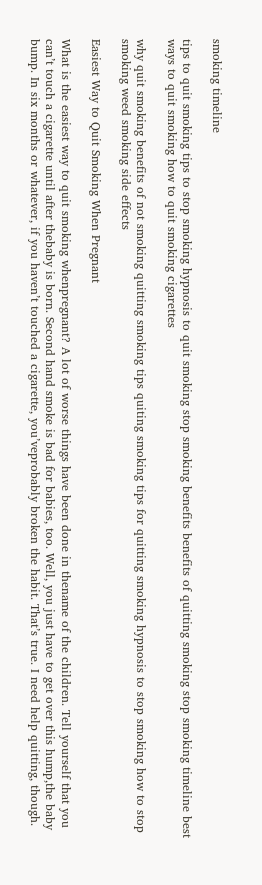smoking timeline

tips to quit smoking tips to stop smoking hypnosis to quit smoking stop smoking benefits benefits of quitting smoking stop smoking timeline best ways to quit smoking how to quit smoking cigarettes

why quit smoking benefits of not smoking quitting smoking tips quiting smoking tips for quitting smoking hypnosis to stop smoking how to stop smoking weed smoking side effects

Easiest Way to Quit Smoking When Pregnant

What is the easiest way to quit smoking whenpregnant? A lot of worse things have been done in thename of the children. Tell yourself that you can’t touch a cigarette until after thebaby is born. Second hand smoke is bad for babies, too. Well, you just have to get over this hump,the baby bump. In six months or whatever, if you haven’t touched a cigarette, you’veprobably broken the habit. That’s true. I need help quitting, though.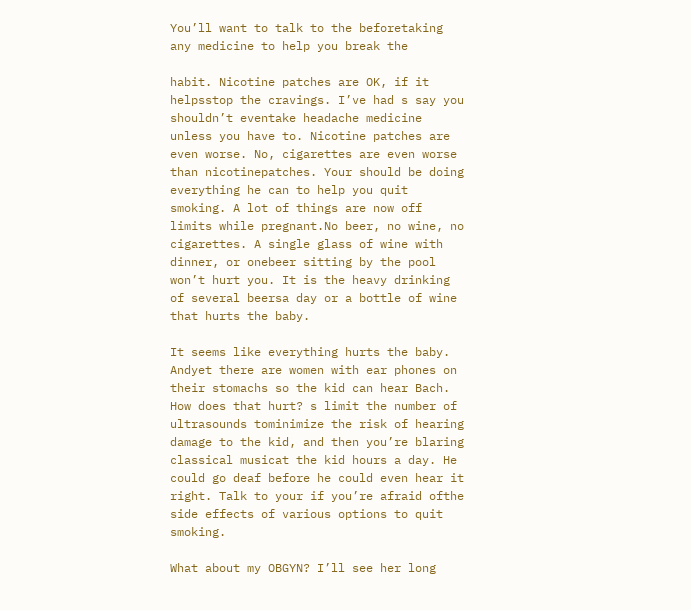You’ll want to talk to the beforetaking any medicine to help you break the

habit. Nicotine patches are OK, if it helpsstop the cravings. I’ve had s say you shouldn’t eventake headache medicine unless you have to. Nicotine patches are even worse. No, cigarettes are even worse than nicotinepatches. Your should be doing everything he can to help you quit smoking. A lot of things are now off limits while pregnant.No beer, no wine, no cigarettes. A single glass of wine with dinner, or onebeer sitting by the pool won’t hurt you. It is the heavy drinking of several beersa day or a bottle of wine that hurts the baby.

It seems like everything hurts the baby. Andyet there are women with ear phones on their stomachs so the kid can hear Bach. How does that hurt? s limit the number of ultrasounds tominimize the risk of hearing damage to the kid, and then you’re blaring classical musicat the kid hours a day. He could go deaf before he could even hear it right. Talk to your if you’re afraid ofthe side effects of various options to quit smoking.

What about my OBGYN? I’ll see her long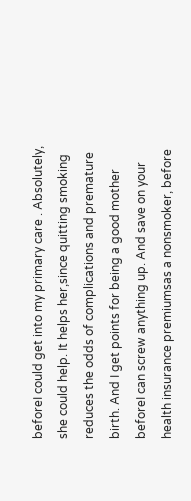beforeI could get into my primary care . Absolutely, she could help. It helps her,since quitting smoking reduces the odds of complications and premature birth. And I get points for being a good mother beforeI can screw anything up. And save on your health insurance premiumsas a nonsmoker, before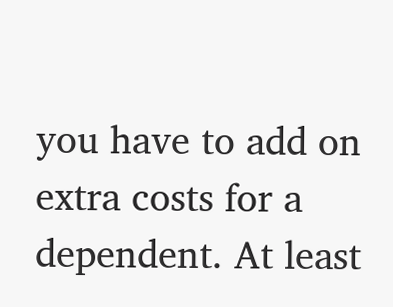you have to add on extra costs for a dependent. At least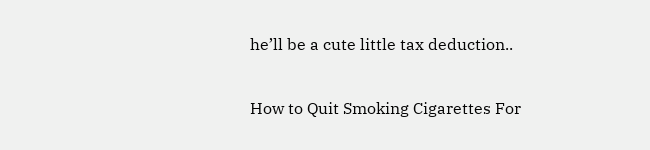he’ll be a cute little tax deduction..

How to Quit Smoking Cigarettes For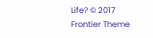Life? © 2017 Frontier Theme